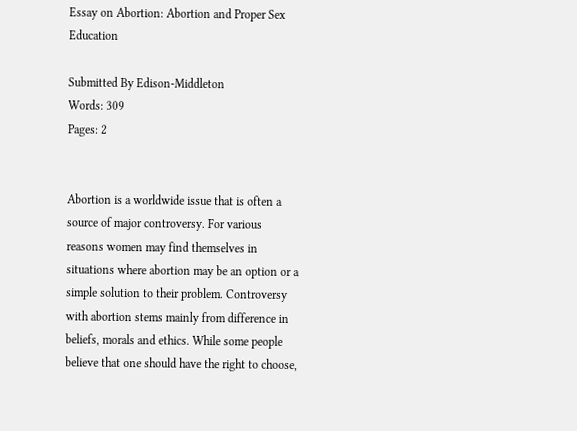Essay on Abortion: Abortion and Proper Sex Education

Submitted By Edison-Middleton
Words: 309
Pages: 2


Abortion is a worldwide issue that is often a source of major controversy. For various reasons women may find themselves in situations where abortion may be an option or a simple solution to their problem. Controversy with abortion stems mainly from difference in beliefs, morals and ethics. While some people believe that one should have the right to choose,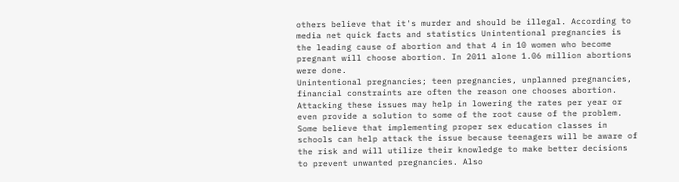others believe that it's murder and should be illegal. According to media net quick facts and statistics Unintentional pregnancies is the leading cause of abortion and that 4 in 10 women who become pregnant will choose abortion. In 2011 alone 1.06 million abortions were done.
Unintentional pregnancies; teen pregnancies, unplanned pregnancies, financial constraints are often the reason one chooses abortion. Attacking these issues may help in lowering the rates per year or even provide a solution to some of the root cause of the problem. Some believe that implementing proper sex education classes in schools can help attack the issue because teenagers will be aware of the risk and will utilize their knowledge to make better decisions to prevent unwanted pregnancies. Also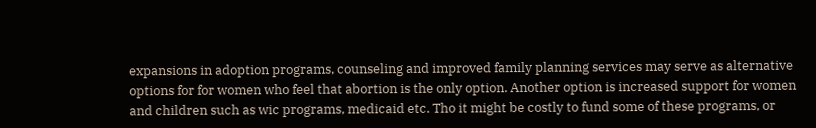expansions in adoption programs, counseling and improved family planning services may serve as alternative options for for women who feel that abortion is the only option. Another option is increased support for women and children such as wic programs, medicaid etc. Tho it might be costly to fund some of these programs, or